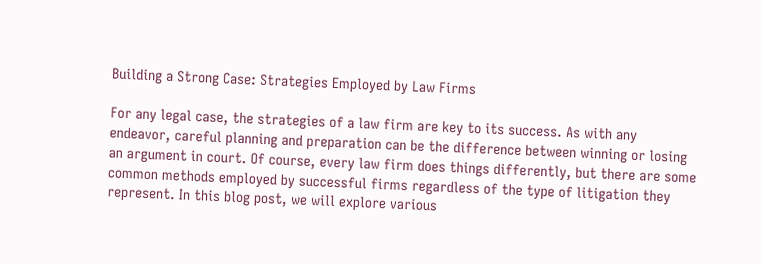Building a Strong Case: Strategies Employed by Law Firms

For any legal case, the strategies of a law firm are key to its success. As with any endeavor, careful planning and preparation can be the difference between winning or losing an argument in court. Of course, every law firm does things differently, but there are some common methods employed by successful firms regardless of the type of litigation they represent. In this blog post, we will explore various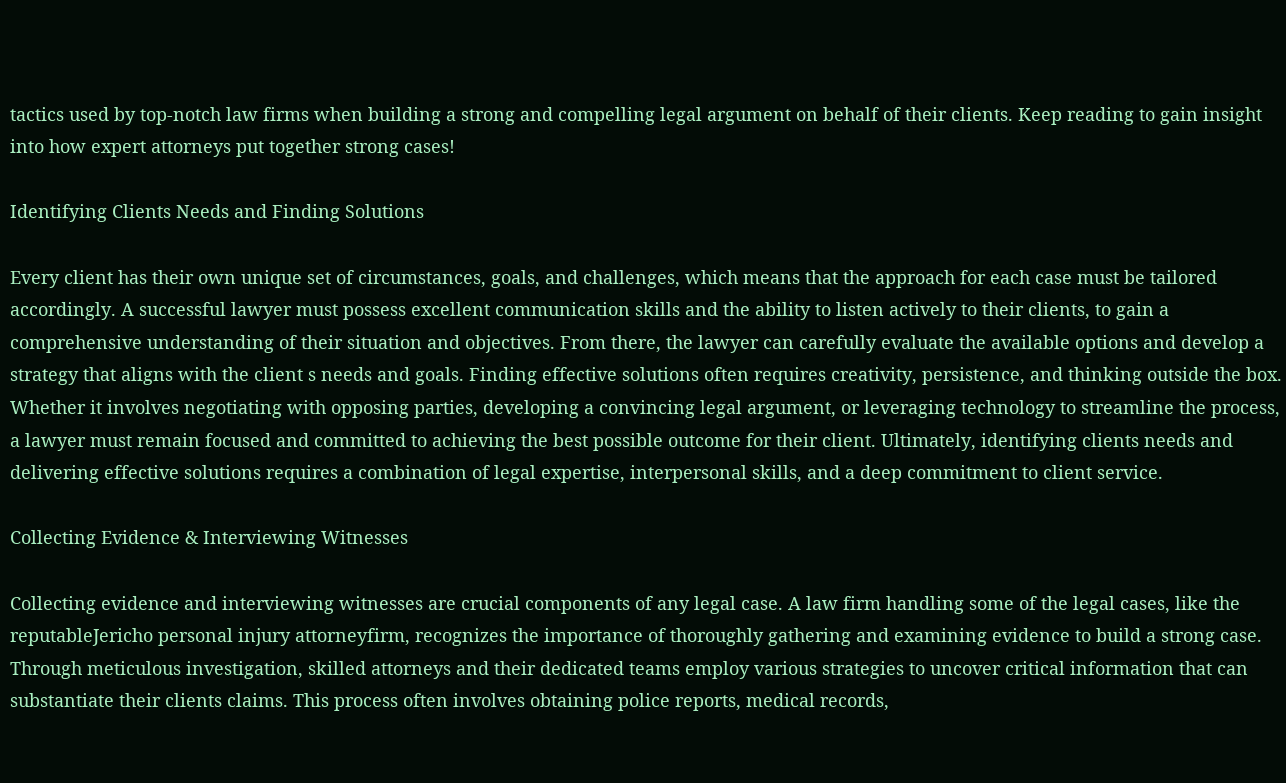tactics used by top-notch law firms when building a strong and compelling legal argument on behalf of their clients. Keep reading to gain insight into how expert attorneys put together strong cases!

Identifying Clients Needs and Finding Solutions

Every client has their own unique set of circumstances, goals, and challenges, which means that the approach for each case must be tailored accordingly. A successful lawyer must possess excellent communication skills and the ability to listen actively to their clients, to gain a comprehensive understanding of their situation and objectives. From there, the lawyer can carefully evaluate the available options and develop a strategy that aligns with the client s needs and goals. Finding effective solutions often requires creativity, persistence, and thinking outside the box. Whether it involves negotiating with opposing parties, developing a convincing legal argument, or leveraging technology to streamline the process, a lawyer must remain focused and committed to achieving the best possible outcome for their client. Ultimately, identifying clients needs and delivering effective solutions requires a combination of legal expertise, interpersonal skills, and a deep commitment to client service.

Collecting Evidence & Interviewing Witnesses

Collecting evidence and interviewing witnesses are crucial components of any legal case. A law firm handling some of the legal cases, like the reputableJericho personal injury attorneyfirm, recognizes the importance of thoroughly gathering and examining evidence to build a strong case. Through meticulous investigation, skilled attorneys and their dedicated teams employ various strategies to uncover critical information that can substantiate their clients claims. This process often involves obtaining police reports, medical records,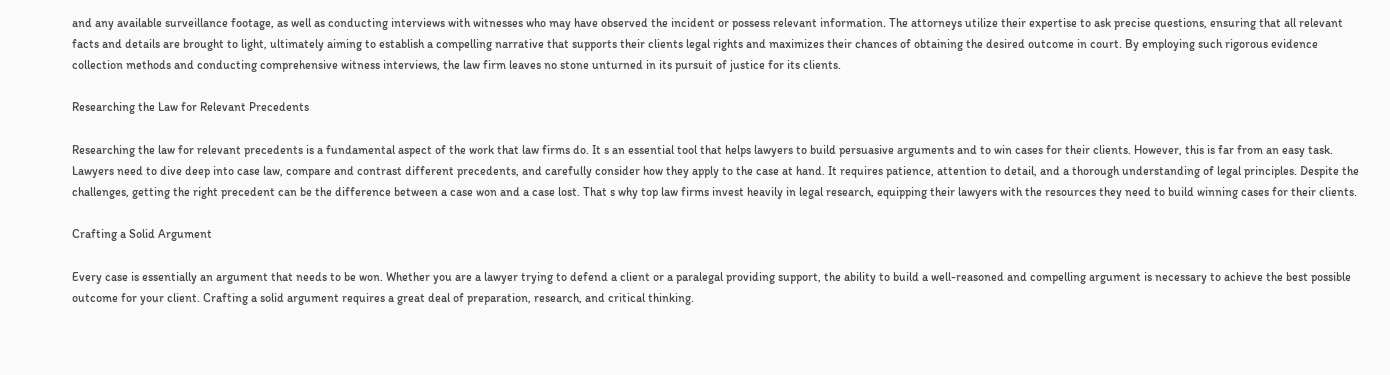and any available surveillance footage, as well as conducting interviews with witnesses who may have observed the incident or possess relevant information. The attorneys utilize their expertise to ask precise questions, ensuring that all relevant facts and details are brought to light, ultimately aiming to establish a compelling narrative that supports their clients legal rights and maximizes their chances of obtaining the desired outcome in court. By employing such rigorous evidence collection methods and conducting comprehensive witness interviews, the law firm leaves no stone unturned in its pursuit of justice for its clients.

Researching the Law for Relevant Precedents

Researching the law for relevant precedents is a fundamental aspect of the work that law firms do. It s an essential tool that helps lawyers to build persuasive arguments and to win cases for their clients. However, this is far from an easy task. Lawyers need to dive deep into case law, compare and contrast different precedents, and carefully consider how they apply to the case at hand. It requires patience, attention to detail, and a thorough understanding of legal principles. Despite the challenges, getting the right precedent can be the difference between a case won and a case lost. That s why top law firms invest heavily in legal research, equipping their lawyers with the resources they need to build winning cases for their clients.

Crafting a Solid Argument

Every case is essentially an argument that needs to be won. Whether you are a lawyer trying to defend a client or a paralegal providing support, the ability to build a well-reasoned and compelling argument is necessary to achieve the best possible outcome for your client. Crafting a solid argument requires a great deal of preparation, research, and critical thinking.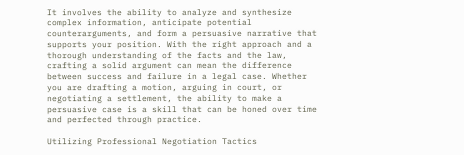It involves the ability to analyze and synthesize complex information, anticipate potential counterarguments, and form a persuasive narrative that supports your position. With the right approach and a thorough understanding of the facts and the law, crafting a solid argument can mean the difference between success and failure in a legal case. Whether you are drafting a motion, arguing in court, or negotiating a settlement, the ability to make a persuasive case is a skill that can be honed over time and perfected through practice.

Utilizing Professional Negotiation Tactics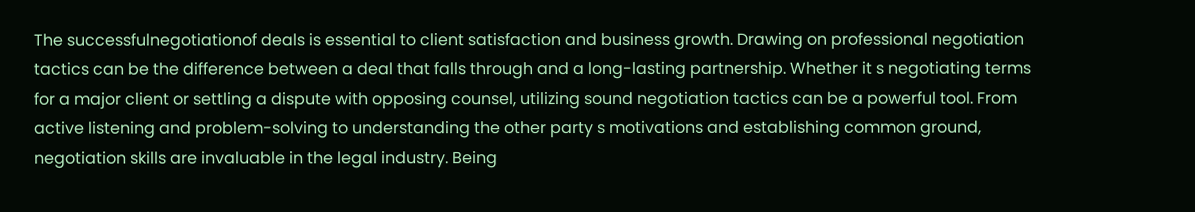The successfulnegotiationof deals is essential to client satisfaction and business growth. Drawing on professional negotiation tactics can be the difference between a deal that falls through and a long-lasting partnership. Whether it s negotiating terms for a major client or settling a dispute with opposing counsel, utilizing sound negotiation tactics can be a powerful tool. From active listening and problem-solving to understanding the other party s motivations and establishing common ground, negotiation skills are invaluable in the legal industry. Being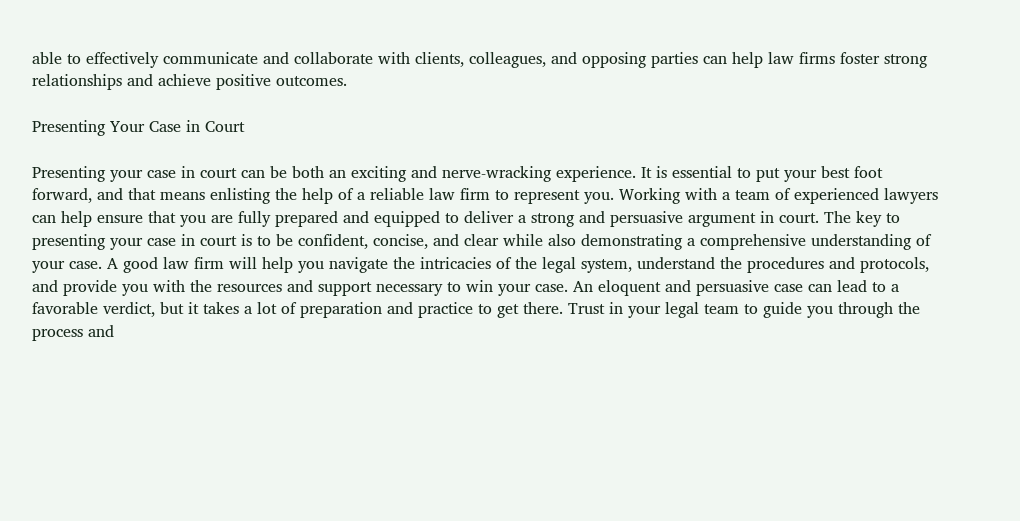able to effectively communicate and collaborate with clients, colleagues, and opposing parties can help law firms foster strong relationships and achieve positive outcomes.

Presenting Your Case in Court

Presenting your case in court can be both an exciting and nerve-wracking experience. It is essential to put your best foot forward, and that means enlisting the help of a reliable law firm to represent you. Working with a team of experienced lawyers can help ensure that you are fully prepared and equipped to deliver a strong and persuasive argument in court. The key to presenting your case in court is to be confident, concise, and clear while also demonstrating a comprehensive understanding of your case. A good law firm will help you navigate the intricacies of the legal system, understand the procedures and protocols, and provide you with the resources and support necessary to win your case. An eloquent and persuasive case can lead to a favorable verdict, but it takes a lot of preparation and practice to get there. Trust in your legal team to guide you through the process and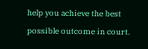help you achieve the best possible outcome in court.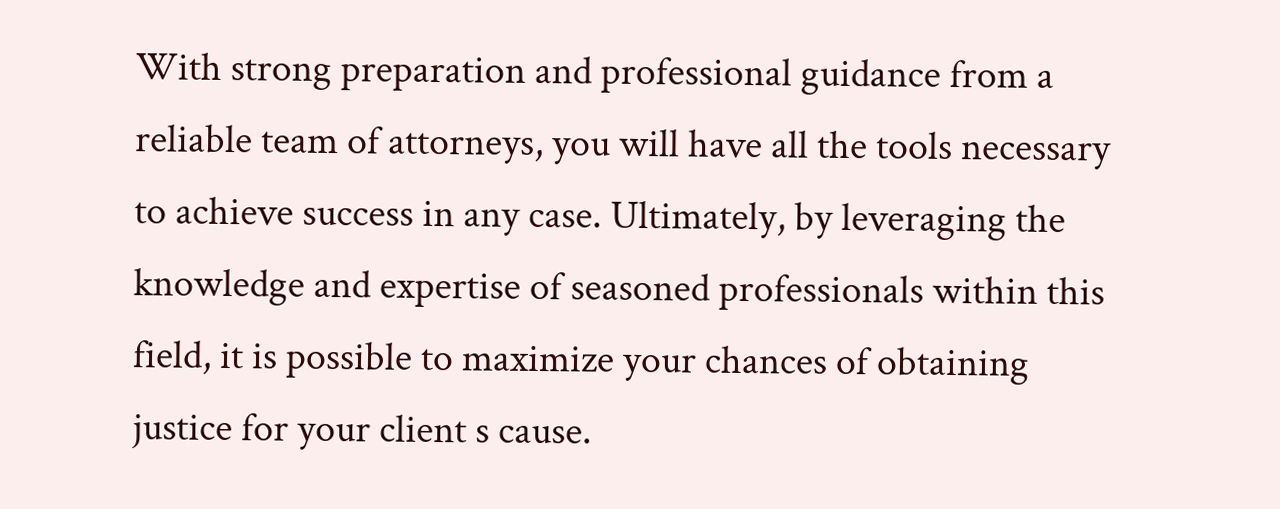With strong preparation and professional guidance from a reliable team of attorneys, you will have all the tools necessary to achieve success in any case. Ultimately, by leveraging the knowledge and expertise of seasoned professionals within this field, it is possible to maximize your chances of obtaining justice for your client s cause.